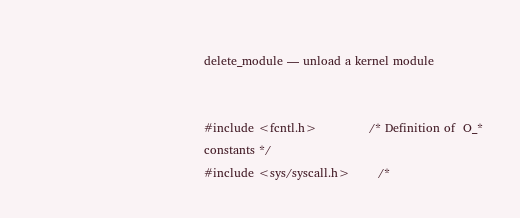delete_module — unload a kernel module


#include <fcntl.h>             /* Definition of  O_*  constants */
#include <sys/syscall.h>       /*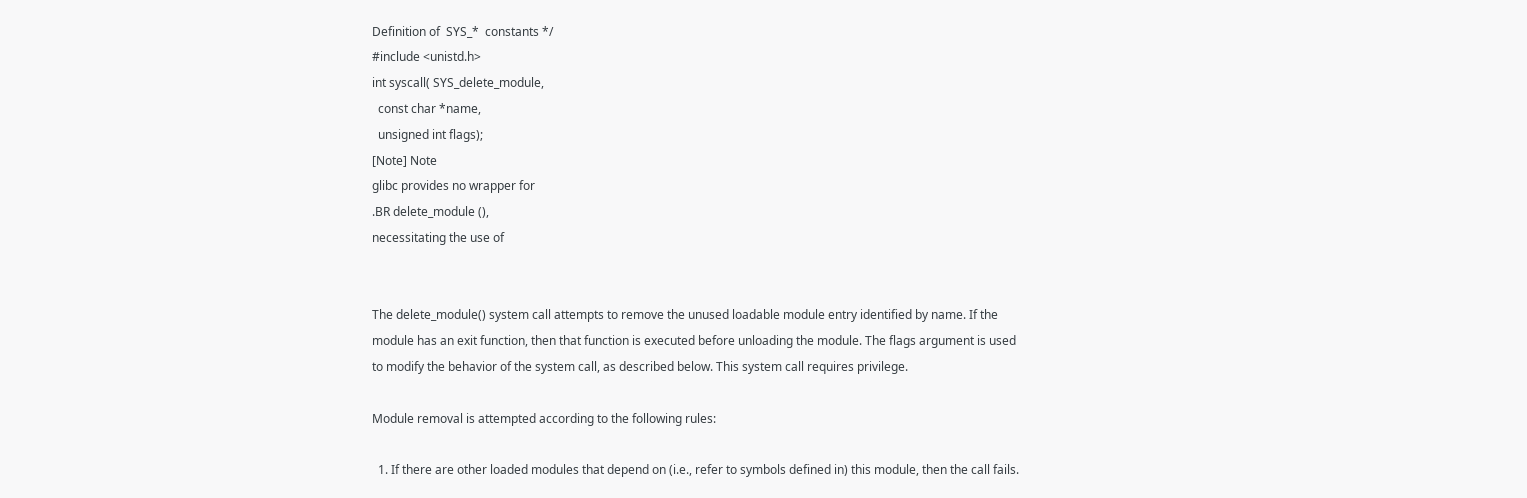Definition of  SYS_*  constants */
#include <unistd.h>
int syscall( SYS_delete_module,
  const char *name,
  unsigned int flags);
[Note] Note
glibc provides no wrapper for
.BR delete_module (),
necessitating the use of


The delete_module() system call attempts to remove the unused loadable module entry identified by name. If the module has an exit function, then that function is executed before unloading the module. The flags argument is used to modify the behavior of the system call, as described below. This system call requires privilege.

Module removal is attempted according to the following rules:

  1. If there are other loaded modules that depend on (i.e., refer to symbols defined in) this module, then the call fails.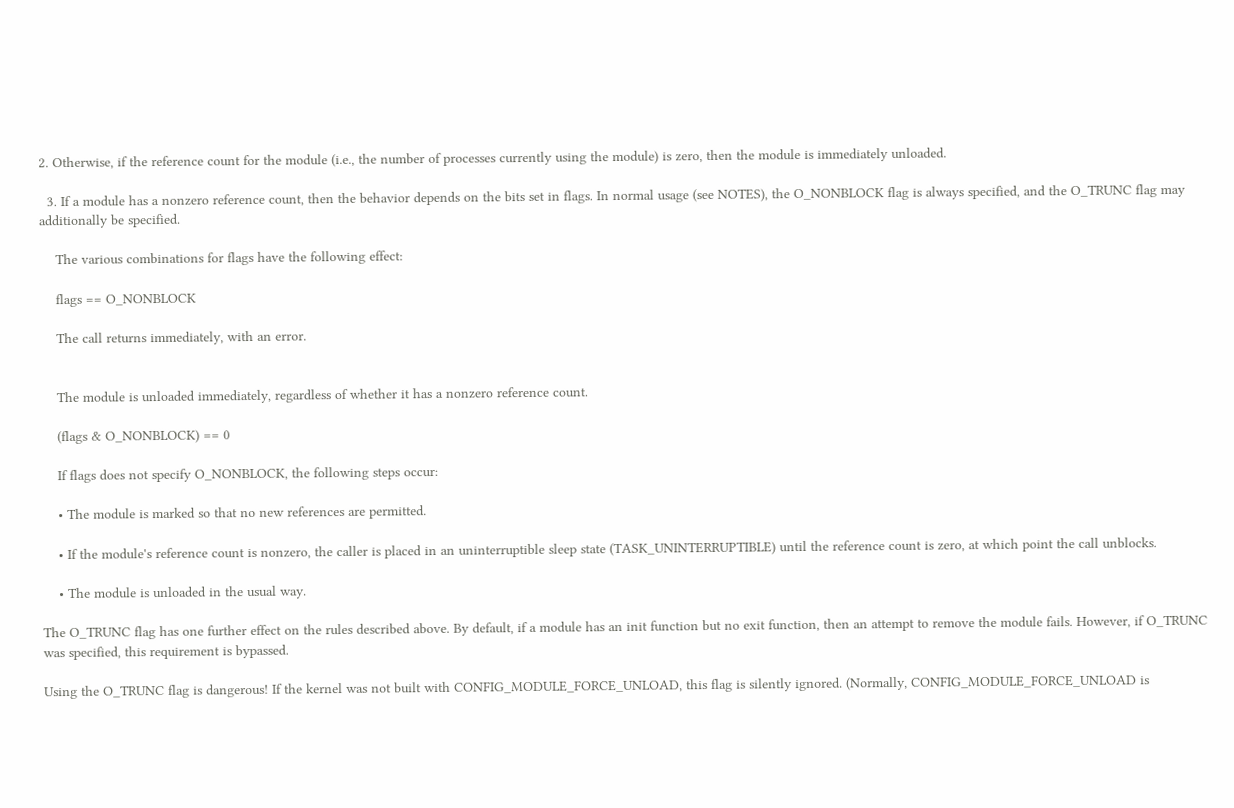2. Otherwise, if the reference count for the module (i.e., the number of processes currently using the module) is zero, then the module is immediately unloaded.

  3. If a module has a nonzero reference count, then the behavior depends on the bits set in flags. In normal usage (see NOTES), the O_NONBLOCK flag is always specified, and the O_TRUNC flag may additionally be specified.

    The various combinations for flags have the following effect:

    flags == O_NONBLOCK

    The call returns immediately, with an error.


    The module is unloaded immediately, regardless of whether it has a nonzero reference count.

    (flags & O_NONBLOCK) == 0

    If flags does not specify O_NONBLOCK, the following steps occur:

    • The module is marked so that no new references are permitted.

    • If the module's reference count is nonzero, the caller is placed in an uninterruptible sleep state (TASK_UNINTERRUPTIBLE) until the reference count is zero, at which point the call unblocks.

    • The module is unloaded in the usual way.

The O_TRUNC flag has one further effect on the rules described above. By default, if a module has an init function but no exit function, then an attempt to remove the module fails. However, if O_TRUNC was specified, this requirement is bypassed.

Using the O_TRUNC flag is dangerous! If the kernel was not built with CONFIG_MODULE_FORCE_UNLOAD, this flag is silently ignored. (Normally, CONFIG_MODULE_FORCE_UNLOAD is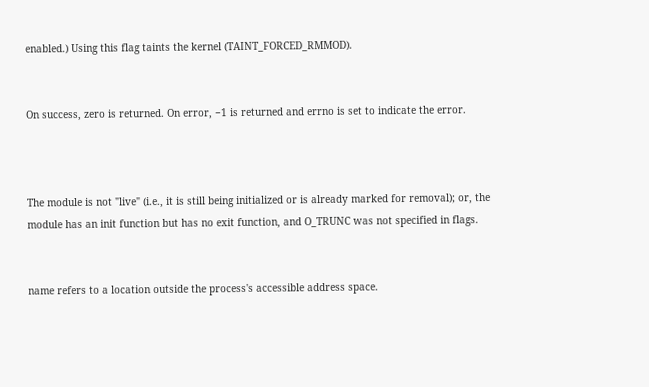enabled.) Using this flag taints the kernel (TAINT_FORCED_RMMOD).


On success, zero is returned. On error, −1 is returned and errno is set to indicate the error.



The module is not "live" (i.e., it is still being initialized or is already marked for removal); or, the module has an init function but has no exit function, and O_TRUNC was not specified in flags.


name refers to a location outside the process's accessible address space.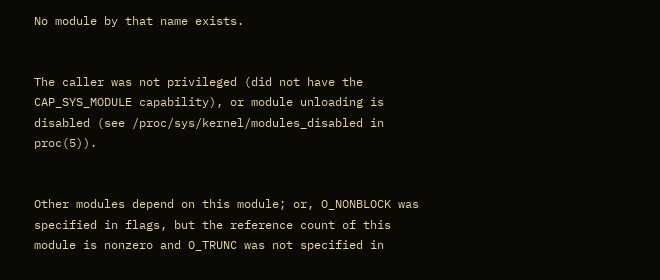No module by that name exists.


The caller was not privileged (did not have the CAP_SYS_MODULE capability), or module unloading is disabled (see /proc/sys/kernel/modules_disabled in proc(5)).


Other modules depend on this module; or, O_NONBLOCK was specified in flags, but the reference count of this module is nonzero and O_TRUNC was not specified in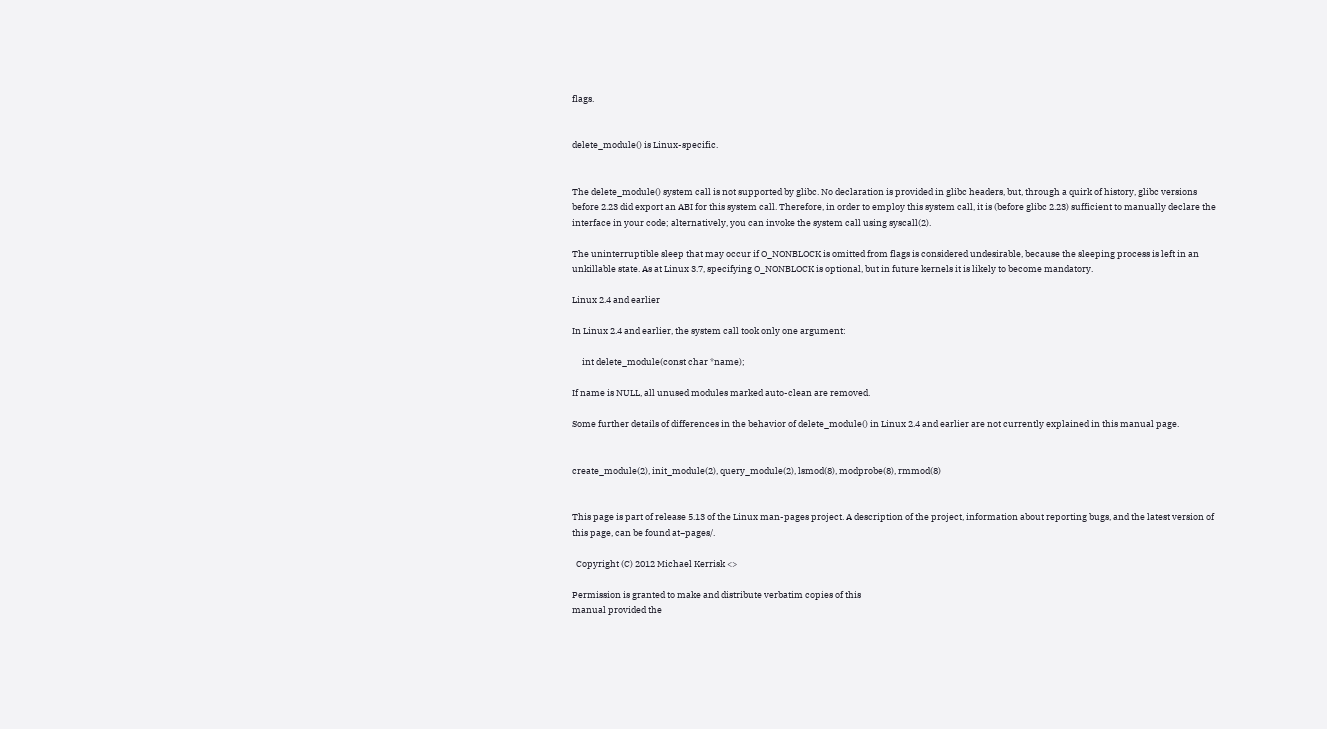flags.


delete_module() is Linux-specific.


The delete_module() system call is not supported by glibc. No declaration is provided in glibc headers, but, through a quirk of history, glibc versions before 2.23 did export an ABI for this system call. Therefore, in order to employ this system call, it is (before glibc 2.23) sufficient to manually declare the interface in your code; alternatively, you can invoke the system call using syscall(2).

The uninterruptible sleep that may occur if O_NONBLOCK is omitted from flags is considered undesirable, because the sleeping process is left in an unkillable state. As at Linux 3.7, specifying O_NONBLOCK is optional, but in future kernels it is likely to become mandatory.

Linux 2.4 and earlier

In Linux 2.4 and earlier, the system call took only one argument:

     int delete_module(const char *name);

If name is NULL, all unused modules marked auto-clean are removed.

Some further details of differences in the behavior of delete_module() in Linux 2.4 and earlier are not currently explained in this manual page.


create_module(2), init_module(2), query_module(2), lsmod(8), modprobe(8), rmmod(8)


This page is part of release 5.13 of the Linux man-pages project. A description of the project, information about reporting bugs, and the latest version of this page, can be found at−pages/.

  Copyright (C) 2012 Michael Kerrisk <>

Permission is granted to make and distribute verbatim copies of this
manual provided the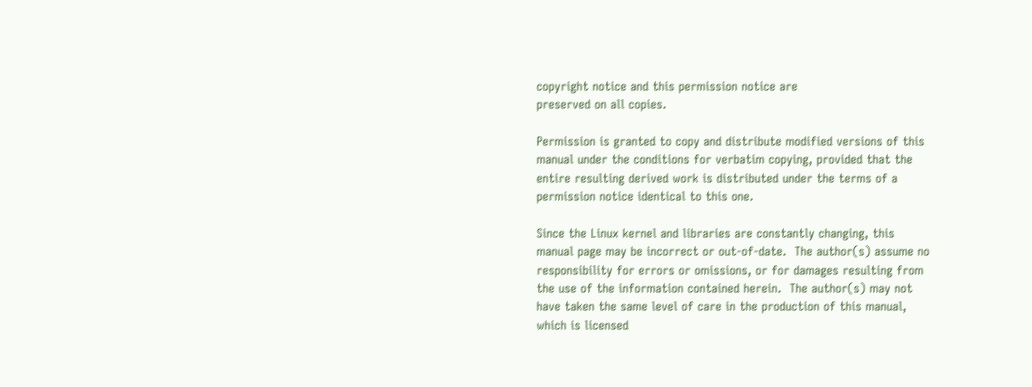copyright notice and this permission notice are
preserved on all copies.

Permission is granted to copy and distribute modified versions of this
manual under the conditions for verbatim copying, provided that the
entire resulting derived work is distributed under the terms of a
permission notice identical to this one.

Since the Linux kernel and libraries are constantly changing, this
manual page may be incorrect or out-of-date.  The author(s) assume no
responsibility for errors or omissions, or for damages resulting from
the use of the information contained herein.  The author(s) may not
have taken the same level of care in the production of this manual,
which is licensed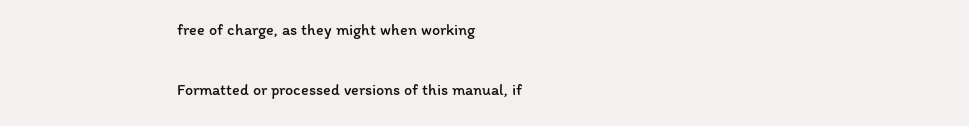free of charge, as they might when working

Formatted or processed versions of this manual, if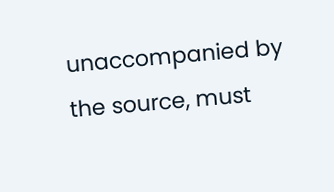unaccompanied by
the source, must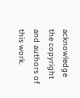acknowledge the copyright and authors of this work.